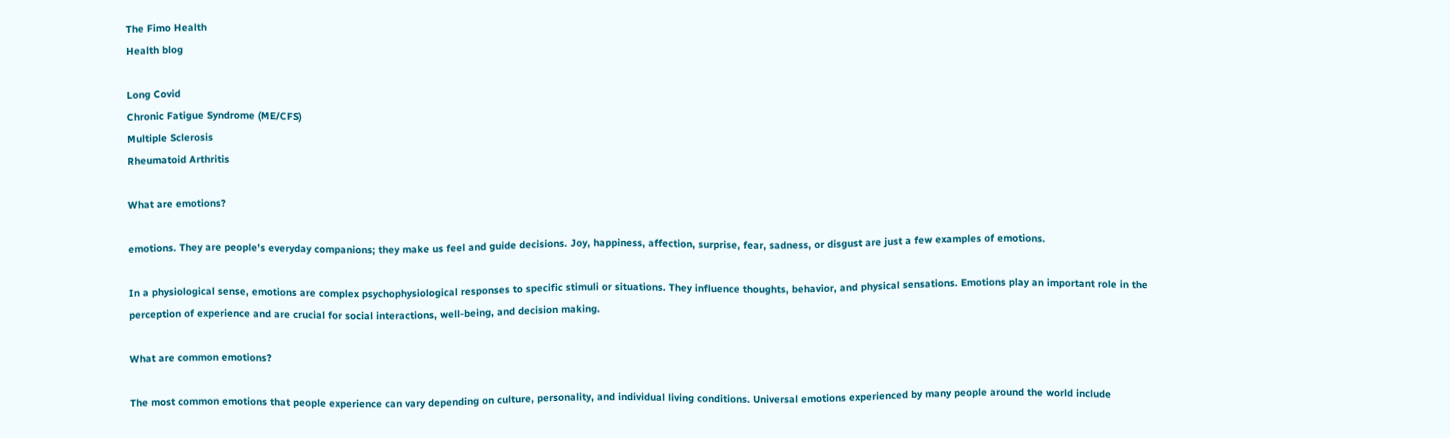The Fimo Health
Health blog

Long Covid
Chronic Fatigue Syndrome (ME/CFS)
Multiple Sclerosis
Rheumatoid Arthritis

What are emotions?

emotions. They are people's everyday companions; they make us feel and guide decisions. Joy, happiness, affection, surprise, fear, sadness, or disgust are just a few examples of emotions.

In a physiological sense, emotions are complex psychophysiological responses to specific stimuli or situations. They influence thoughts, behavior, and physical sensations. Emotions play an important role in the perception of experience and are crucial for social interactions, well-being, and decision making.

What are common emotions?

The most common emotions that people experience can vary depending on culture, personality, and individual living conditions. Universal emotions experienced by many people around the world include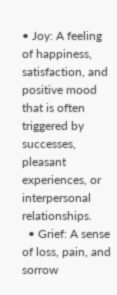• Joy: A feeling of happiness, satisfaction, and positive mood that is often triggered by successes, pleasant experiences, or interpersonal relationships.
  • Grief: A sense of loss, pain, and sorrow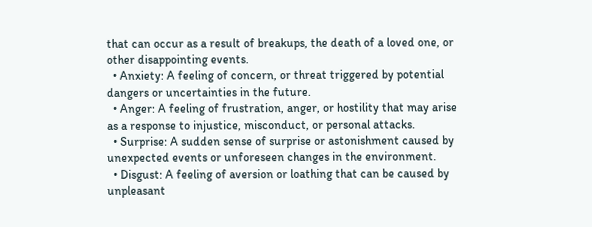that can occur as a result of breakups, the death of a loved one, or other disappointing events.
  • Anxiety: A feeling of concern, or threat triggered by potential dangers or uncertainties in the future.
  • Anger: A feeling of frustration, anger, or hostility that may arise as a response to injustice, misconduct, or personal attacks.
  • Surprise: A sudden sense of surprise or astonishment caused by unexpected events or unforeseen changes in the environment.
  • Disgust: A feeling of aversion or loathing that can be caused by unpleasant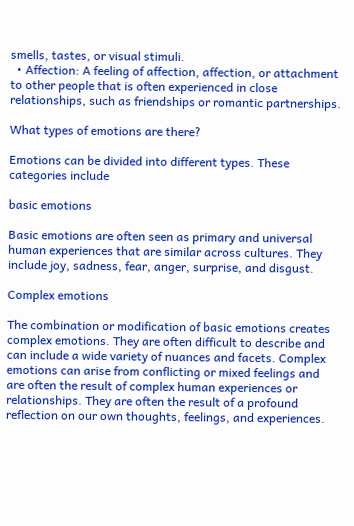smells, tastes, or visual stimuli.
  • Affection: A feeling of affection, affection, or attachment to other people that is often experienced in close relationships, such as friendships or romantic partnerships.

What types of emotions are there?

Emotions can be divided into different types. These categories include

basic emotions

Basic emotions are often seen as primary and universal human experiences that are similar across cultures. They include joy, sadness, fear, anger, surprise, and disgust.

Complex emotions

The combination or modification of basic emotions creates complex emotions. They are often difficult to describe and can include a wide variety of nuances and facets. Complex emotions can arise from conflicting or mixed feelings and are often the result of complex human experiences or relationships. They are often the result of a profound reflection on our own thoughts, feelings, and experiences.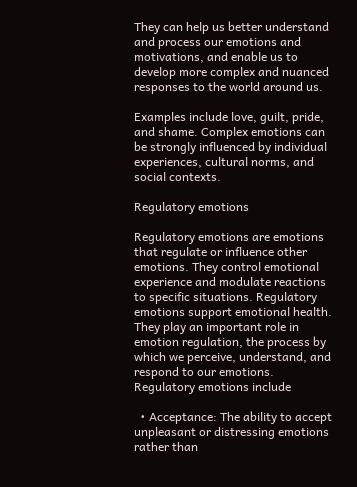They can help us better understand and process our emotions and motivations, and enable us to develop more complex and nuanced responses to the world around us.

Examples include love, guilt, pride, and shame. Complex emotions can be strongly influenced by individual experiences, cultural norms, and social contexts.

Regulatory emotions

Regulatory emotions are emotions that regulate or influence other emotions. They control emotional experience and modulate reactions to specific situations. Regulatory emotions support emotional health. They play an important role in emotion regulation, the process by which we perceive, understand, and respond to our emotions. Regulatory emotions include

  • Acceptance: The ability to accept unpleasant or distressing emotions rather than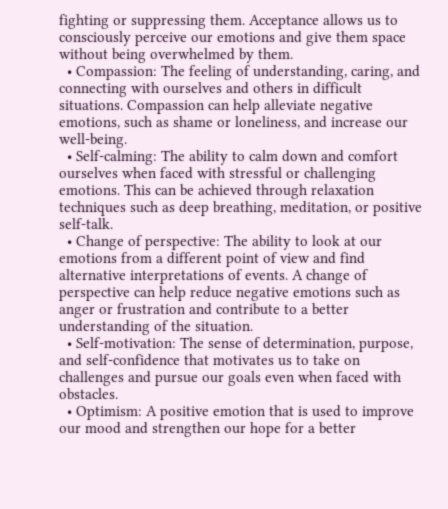fighting or suppressing them. Acceptance allows us to consciously perceive our emotions and give them space without being overwhelmed by them.
  • Compassion: The feeling of understanding, caring, and connecting with ourselves and others in difficult situations. Compassion can help alleviate negative emotions, such as shame or loneliness, and increase our well-being.
  • Self-calming: The ability to calm down and comfort ourselves when faced with stressful or challenging emotions. This can be achieved through relaxation techniques such as deep breathing, meditation, or positive self-talk.
  • Change of perspective: The ability to look at our emotions from a different point of view and find alternative interpretations of events. A change of perspective can help reduce negative emotions such as anger or frustration and contribute to a better understanding of the situation.
  • Self-motivation: The sense of determination, purpose, and self-confidence that motivates us to take on challenges and pursue our goals even when faced with obstacles.
  • Optimism: A positive emotion that is used to improve our mood and strengthen our hope for a better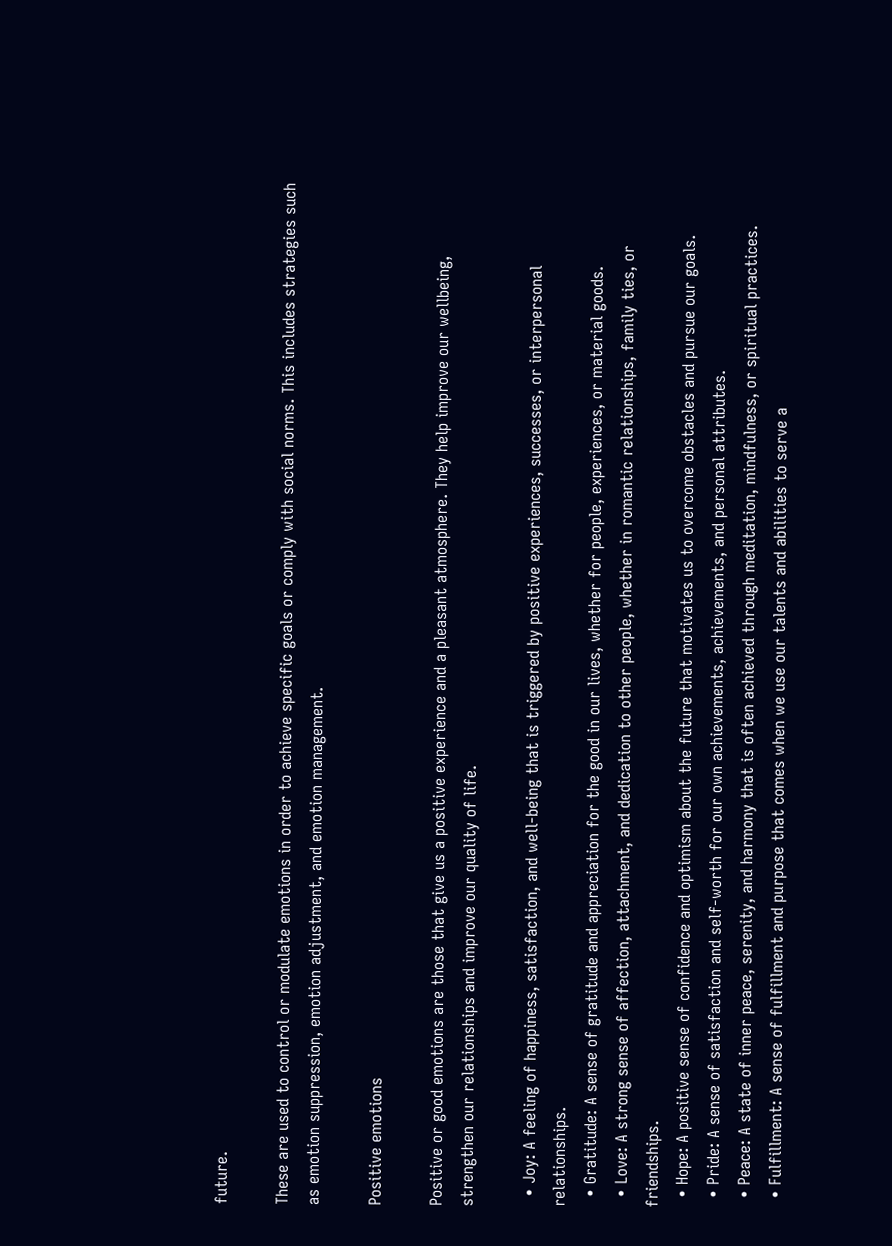future.

These are used to control or modulate emotions in order to achieve specific goals or comply with social norms. This includes strategies such as emotion suppression, emotion adjustment, and emotion management.

Positive emotions

Positive or good emotions are those that give us a positive experience and a pleasant atmosphere. They help improve our wellbeing, strengthen our relationships and improve our quality of life.

  • Joy: A feeling of happiness, satisfaction, and well-being that is triggered by positive experiences, successes, or interpersonal relationships.
  • Gratitude: A sense of gratitude and appreciation for the good in our lives, whether for people, experiences, or material goods.
  • Love: A strong sense of affection, attachment, and dedication to other people, whether in romantic relationships, family ties, or friendships.
  • Hope: A positive sense of confidence and optimism about the future that motivates us to overcome obstacles and pursue our goals.
  • Pride: A sense of satisfaction and self-worth for our own achievements, achievements, and personal attributes.
  • Peace: A state of inner peace, serenity, and harmony that is often achieved through meditation, mindfulness, or spiritual practices.
  • Fulfillment: A sense of fulfillment and purpose that comes when we use our talents and abilities to serve a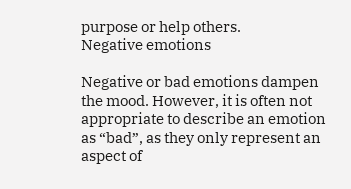purpose or help others.
Negative emotions

Negative or bad emotions dampen the mood. However, it is often not appropriate to describe an emotion as “bad”, as they only represent an aspect of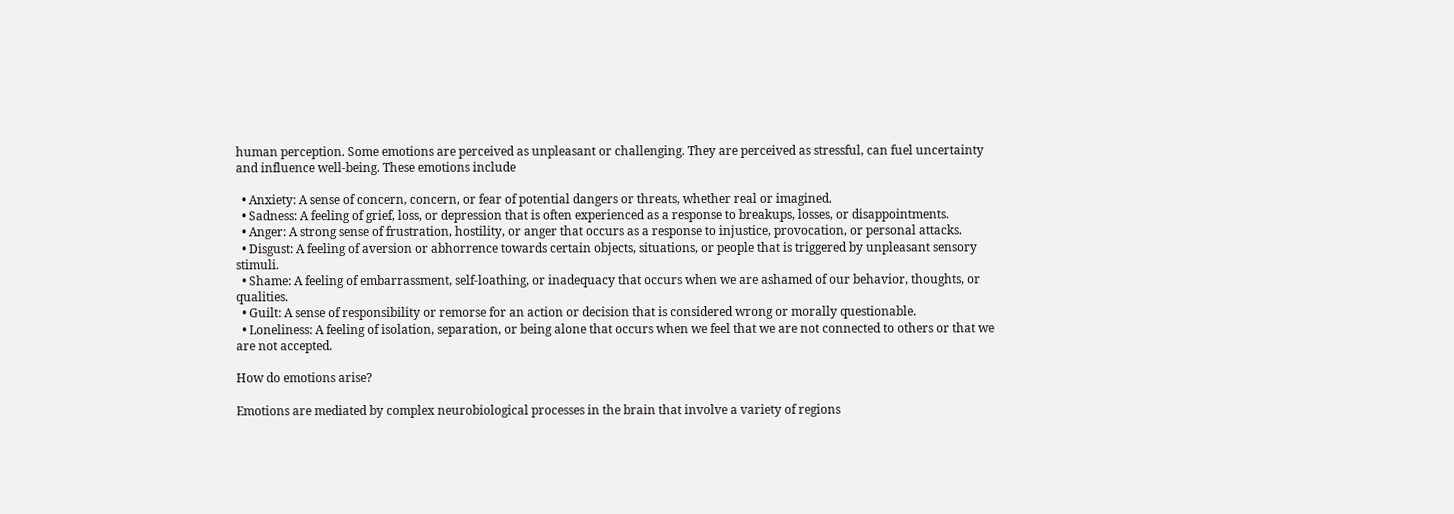human perception. Some emotions are perceived as unpleasant or challenging. They are perceived as stressful, can fuel uncertainty and influence well-being. These emotions include

  • Anxiety: A sense of concern, concern, or fear of potential dangers or threats, whether real or imagined.
  • Sadness: A feeling of grief, loss, or depression that is often experienced as a response to breakups, losses, or disappointments.
  • Anger: A strong sense of frustration, hostility, or anger that occurs as a response to injustice, provocation, or personal attacks.
  • Disgust: A feeling of aversion or abhorrence towards certain objects, situations, or people that is triggered by unpleasant sensory stimuli.
  • Shame: A feeling of embarrassment, self-loathing, or inadequacy that occurs when we are ashamed of our behavior, thoughts, or qualities.
  • Guilt: A sense of responsibility or remorse for an action or decision that is considered wrong or morally questionable.
  • Loneliness: A feeling of isolation, separation, or being alone that occurs when we feel that we are not connected to others or that we are not accepted.

How do emotions arise?

Emotions are mediated by complex neurobiological processes in the brain that involve a variety of regions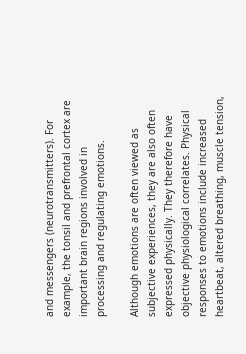and messengers (neurotransmitters). For example, the tonsil and prefrontal cortex are important brain regions involved in processing and regulating emotions.

Although emotions are often viewed as subjective experiences, they are also often expressed physically. They therefore have objective physiological correlates. Physical responses to emotions include increased heartbeat, altered breathing, muscle tension,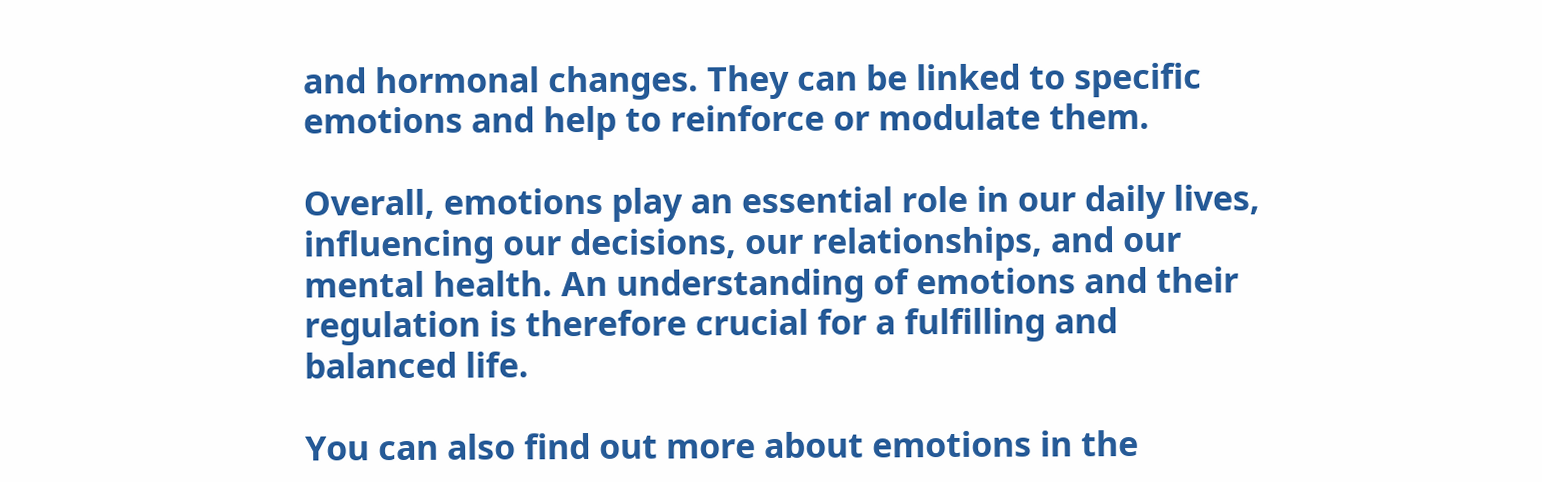and hormonal changes. They can be linked to specific emotions and help to reinforce or modulate them.

Overall, emotions play an essential role in our daily lives, influencing our decisions, our relationships, and our mental health. An understanding of emotions and their regulation is therefore crucial for a fulfilling and balanced life.

You can also find out more about emotions in the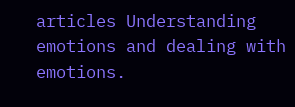articles Understanding emotions and dealing with emotions.